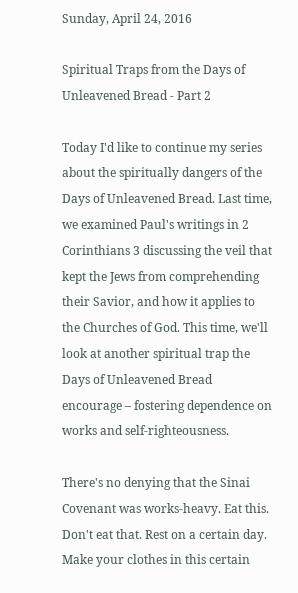Sunday, April 24, 2016

Spiritual Traps from the Days of Unleavened Bread - Part 2

Today I'd like to continue my series about the spiritually dangers of the Days of Unleavened Bread. Last time, we examined Paul's writings in 2 Corinthians 3 discussing the veil that kept the Jews from comprehending their Savior, and how it applies to the Churches of God. This time, we'll look at another spiritual trap the Days of Unleavened Bread encourage – fostering dependence on works and self-righteousness.

There's no denying that the Sinai Covenant was works-heavy. Eat this. Don't eat that. Rest on a certain day. Make your clothes in this certain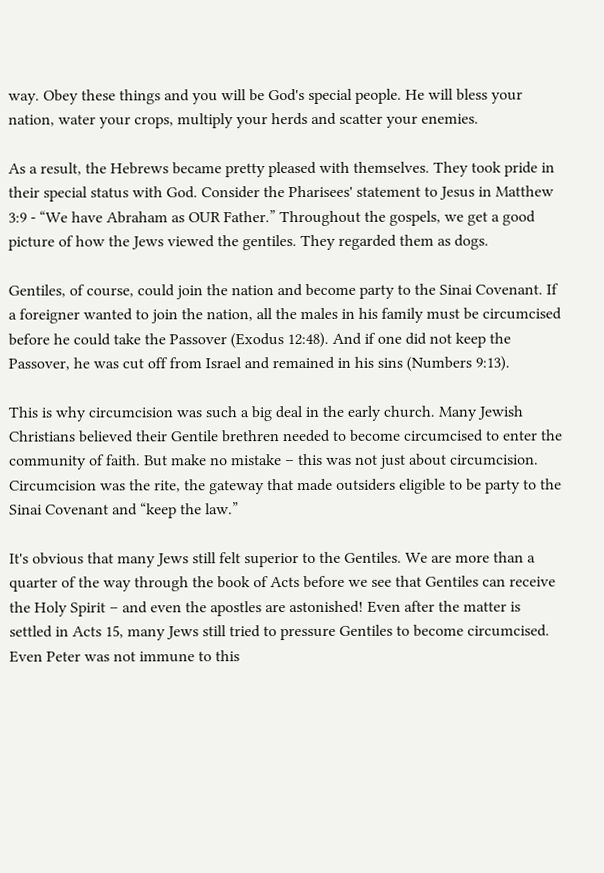way. Obey these things and you will be God's special people. He will bless your nation, water your crops, multiply your herds and scatter your enemies.

As a result, the Hebrews became pretty pleased with themselves. They took pride in their special status with God. Consider the Pharisees' statement to Jesus in Matthew 3:9 - “We have Abraham as OUR Father.” Throughout the gospels, we get a good picture of how the Jews viewed the gentiles. They regarded them as dogs.

Gentiles, of course, could join the nation and become party to the Sinai Covenant. If a foreigner wanted to join the nation, all the males in his family must be circumcised before he could take the Passover (Exodus 12:48). And if one did not keep the Passover, he was cut off from Israel and remained in his sins (Numbers 9:13).

This is why circumcision was such a big deal in the early church. Many Jewish Christians believed their Gentile brethren needed to become circumcised to enter the community of faith. But make no mistake – this was not just about circumcision. Circumcision was the rite, the gateway that made outsiders eligible to be party to the Sinai Covenant and “keep the law.”

It's obvious that many Jews still felt superior to the Gentiles. We are more than a quarter of the way through the book of Acts before we see that Gentiles can receive the Holy Spirit – and even the apostles are astonished! Even after the matter is settled in Acts 15, many Jews still tried to pressure Gentiles to become circumcised. Even Peter was not immune to this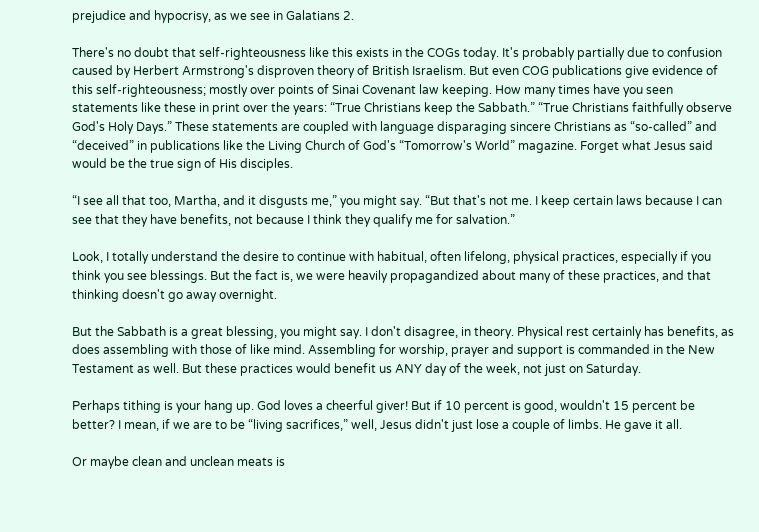prejudice and hypocrisy, as we see in Galatians 2.

There's no doubt that self-righteousness like this exists in the COGs today. It's probably partially due to confusion caused by Herbert Armstrong's disproven theory of British Israelism. But even COG publications give evidence of this self-righteousness; mostly over points of Sinai Covenant law keeping. How many times have you seen statements like these in print over the years: “True Christians keep the Sabbath.” “True Christians faithfully observe God's Holy Days.” These statements are coupled with language disparaging sincere Christians as “so-called” and “deceived” in publications like the Living Church of God's “Tomorrow's World” magazine. Forget what Jesus said would be the true sign of His disciples.

“I see all that too, Martha, and it disgusts me,” you might say. “But that's not me. I keep certain laws because I can see that they have benefits, not because I think they qualify me for salvation.”

Look, I totally understand the desire to continue with habitual, often lifelong, physical practices, especially if you think you see blessings. But the fact is, we were heavily propagandized about many of these practices, and that thinking doesn't go away overnight.

But the Sabbath is a great blessing, you might say. I don't disagree, in theory. Physical rest certainly has benefits, as does assembling with those of like mind. Assembling for worship, prayer and support is commanded in the New Testament as well. But these practices would benefit us ANY day of the week, not just on Saturday.

Perhaps tithing is your hang up. God loves a cheerful giver! But if 10 percent is good, wouldn't 15 percent be better? I mean, if we are to be “living sacrifices,” well, Jesus didn't just lose a couple of limbs. He gave it all.

Or maybe clean and unclean meats is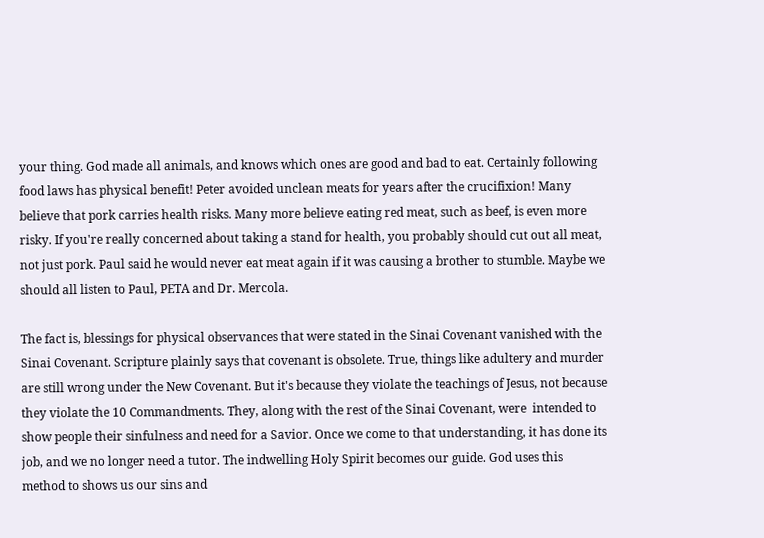your thing. God made all animals, and knows which ones are good and bad to eat. Certainly following food laws has physical benefit! Peter avoided unclean meats for years after the crucifixion! Many believe that pork carries health risks. Many more believe eating red meat, such as beef, is even more risky. If you're really concerned about taking a stand for health, you probably should cut out all meat, not just pork. Paul said he would never eat meat again if it was causing a brother to stumble. Maybe we should all listen to Paul, PETA and Dr. Mercola.

The fact is, blessings for physical observances that were stated in the Sinai Covenant vanished with the Sinai Covenant. Scripture plainly says that covenant is obsolete. True, things like adultery and murder are still wrong under the New Covenant. But it's because they violate the teachings of Jesus, not because they violate the 10 Commandments. They, along with the rest of the Sinai Covenant, were  intended to show people their sinfulness and need for a Savior. Once we come to that understanding, it has done its job, and we no longer need a tutor. The indwelling Holy Spirit becomes our guide. God uses this method to shows us our sins and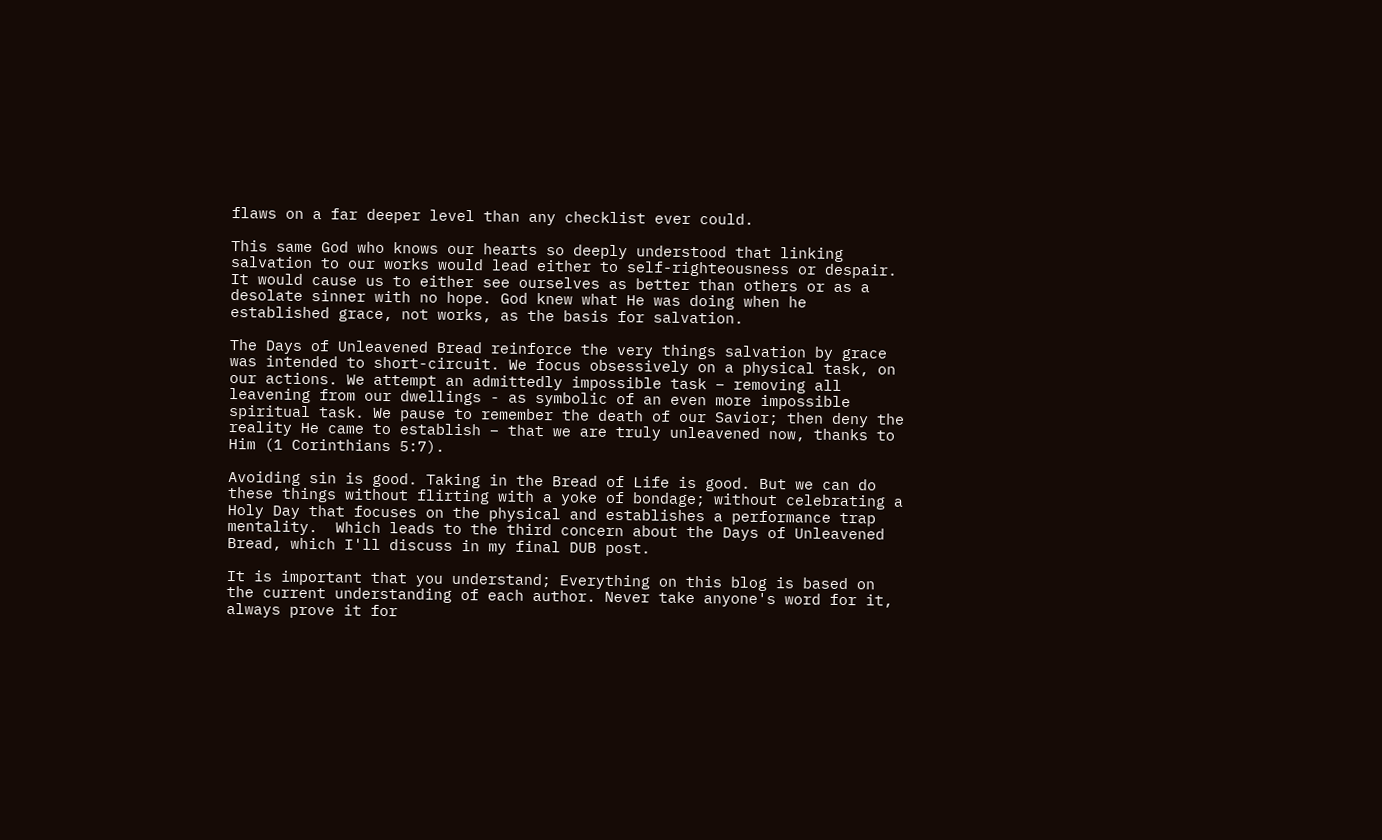flaws on a far deeper level than any checklist ever could.

This same God who knows our hearts so deeply understood that linking salvation to our works would lead either to self-righteousness or despair. It would cause us to either see ourselves as better than others or as a desolate sinner with no hope. God knew what He was doing when he established grace, not works, as the basis for salvation.

The Days of Unleavened Bread reinforce the very things salvation by grace was intended to short-circuit. We focus obsessively on a physical task, on our actions. We attempt an admittedly impossible task – removing all leavening from our dwellings - as symbolic of an even more impossible spiritual task. We pause to remember the death of our Savior; then deny the reality He came to establish – that we are truly unleavened now, thanks to Him (1 Corinthians 5:7).

Avoiding sin is good. Taking in the Bread of Life is good. But we can do these things without flirting with a yoke of bondage; without celebrating a Holy Day that focuses on the physical and establishes a performance trap mentality.  Which leads to the third concern about the Days of Unleavened Bread, which I'll discuss in my final DUB post.

It is important that you understand; Everything on this blog is based on the current understanding of each author. Never take anyone's word for it, always prove it for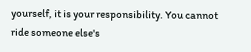yourself, it is your responsibility. You cannot ride someone else's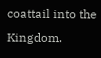coattail into the Kingdom.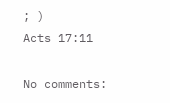; )
Acts 17:11

No comments: